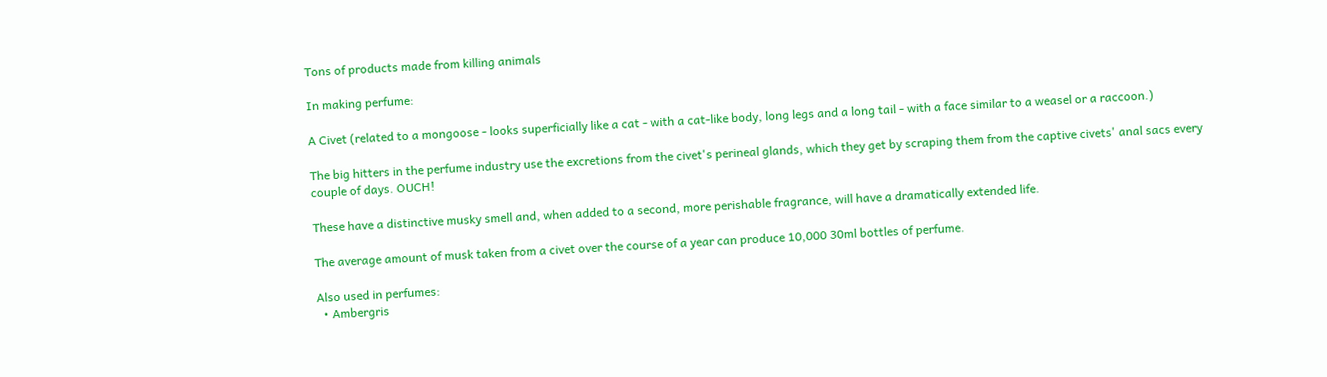Tons of products made from killing animals

In making perfume:

A Civet (related to a mongoose - looks superficially like a cat - with a cat-like body, long legs and a long tail - with a face similar to a weasel or a raccoon.)

The big hitters in the perfume industry use the excretions from the civet's perineal glands, which they get by scraping them from the captive civets' anal sacs every couple of days. OUCH!

These have a distinctive musky smell and, when added to a second, more perishable fragrance, will have a dramatically extended life.

The average amount of musk taken from a civet over the course of a year can produce 10,000 30ml bottles of perfume.

Also used in perfumes:
  • Ambergris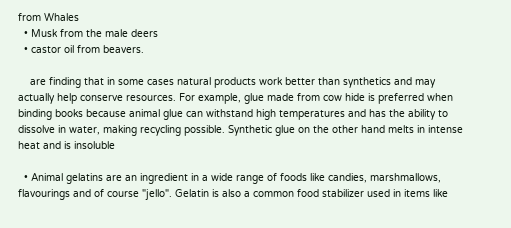from Whales
  • Musk from the male deers
  • castor oil from beavers.

    are finding that in some cases natural products work better than synthetics and may actually help conserve resources. For example, glue made from cow hide is preferred when binding books because animal glue can withstand high temperatures and has the ability to dissolve in water, making recycling possible. Synthetic glue on the other hand melts in intense heat and is insoluble

  • Animal gelatins are an ingredient in a wide range of foods like candies, marshmallows, flavourings and of course "jello". Gelatin is also a common food stabilizer used in items like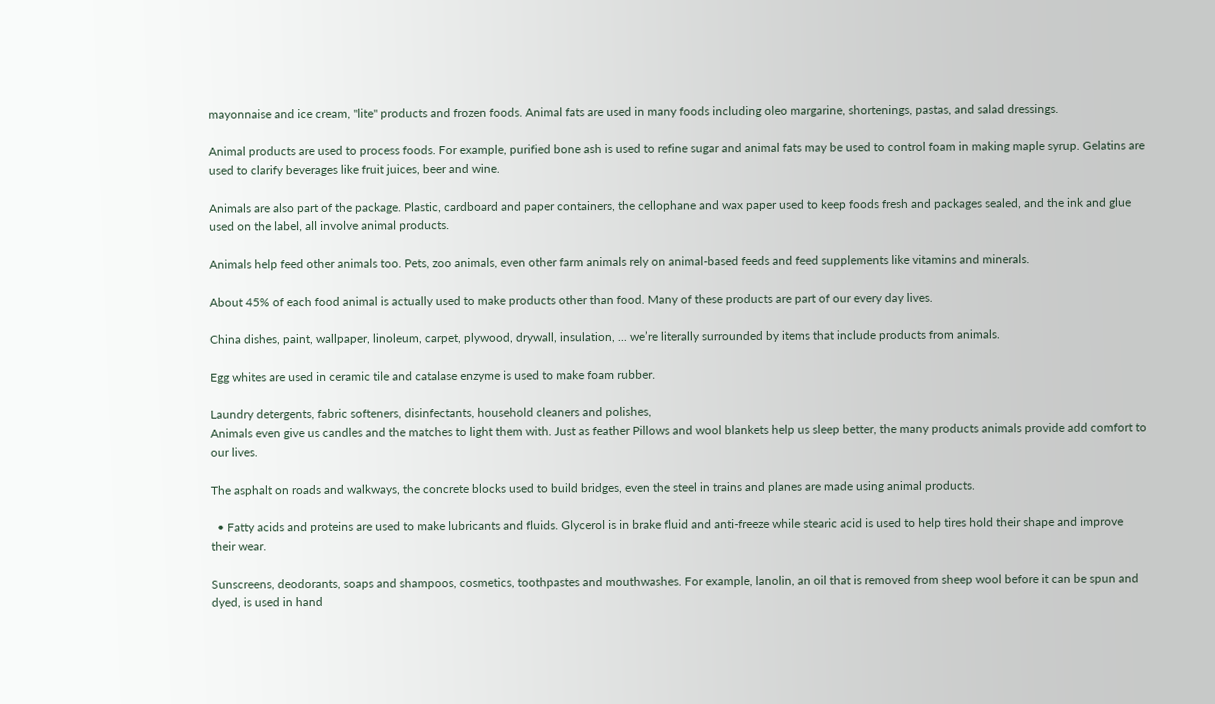mayonnaise and ice cream, "lite" products and frozen foods. Animal fats are used in many foods including oleo margarine, shortenings, pastas, and salad dressings.

Animal products are used to process foods. For example, purified bone ash is used to refine sugar and animal fats may be used to control foam in making maple syrup. Gelatins are used to clarify beverages like fruit juices, beer and wine.

Animals are also part of the package. Plastic, cardboard and paper containers, the cellophane and wax paper used to keep foods fresh and packages sealed, and the ink and glue used on the label, all involve animal products.

Animals help feed other animals too. Pets, zoo animals, even other farm animals rely on animal-based feeds and feed supplements like vitamins and minerals.

About 45% of each food animal is actually used to make products other than food. Many of these products are part of our every day lives.

China dishes, paint, wallpaper, linoleum, carpet, plywood, drywall, insulation, ... we’re literally surrounded by items that include products from animals.

Egg whites are used in ceramic tile and catalase enzyme is used to make foam rubber.

Laundry detergents, fabric softeners, disinfectants, household cleaners and polishes,
Animals even give us candles and the matches to light them with. Just as feather Pillows and wool blankets help us sleep better, the many products animals provide add comfort to our lives.

The asphalt on roads and walkways, the concrete blocks used to build bridges, even the steel in trains and planes are made using animal products.

  • Fatty acids and proteins are used to make lubricants and fluids. Glycerol is in brake fluid and anti-freeze while stearic acid is used to help tires hold their shape and improve their wear.

Sunscreens, deodorants, soaps and shampoos, cosmetics, toothpastes and mouthwashes. For example, lanolin, an oil that is removed from sheep wool before it can be spun and dyed, is used in hand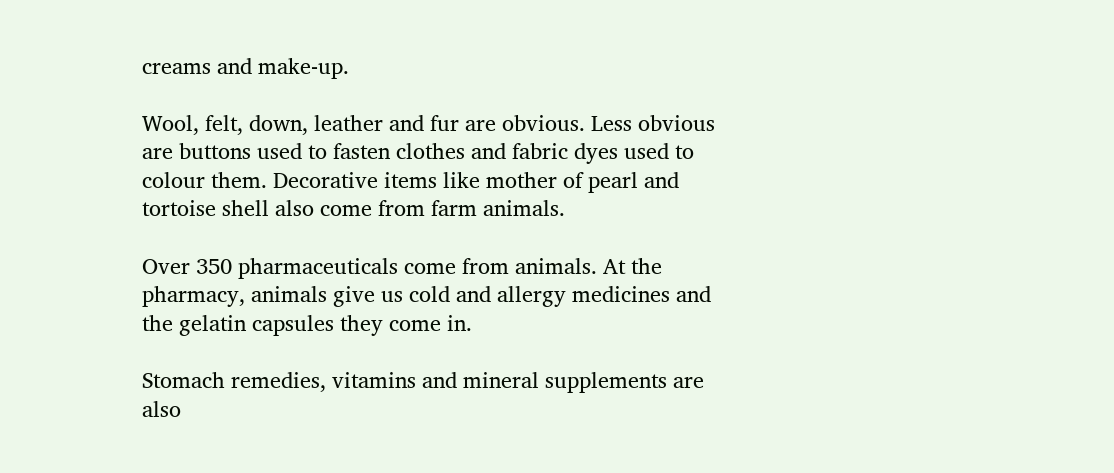creams and make-up.

Wool, felt, down, leather and fur are obvious. Less obvious are buttons used to fasten clothes and fabric dyes used to colour them. Decorative items like mother of pearl and tortoise shell also come from farm animals.

Over 350 pharmaceuticals come from animals. At the pharmacy, animals give us cold and allergy medicines and the gelatin capsules they come in.

Stomach remedies, vitamins and mineral supplements are also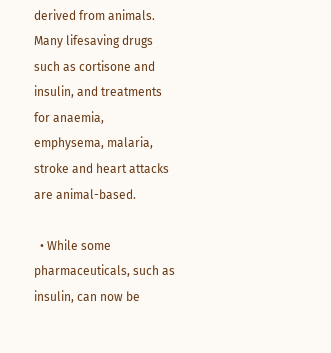derived from animals. Many lifesaving drugs such as cortisone and insulin, and treatments for anaemia, emphysema, malaria, stroke and heart attacks are animal-based.

  • While some pharmaceuticals, such as insulin, can now be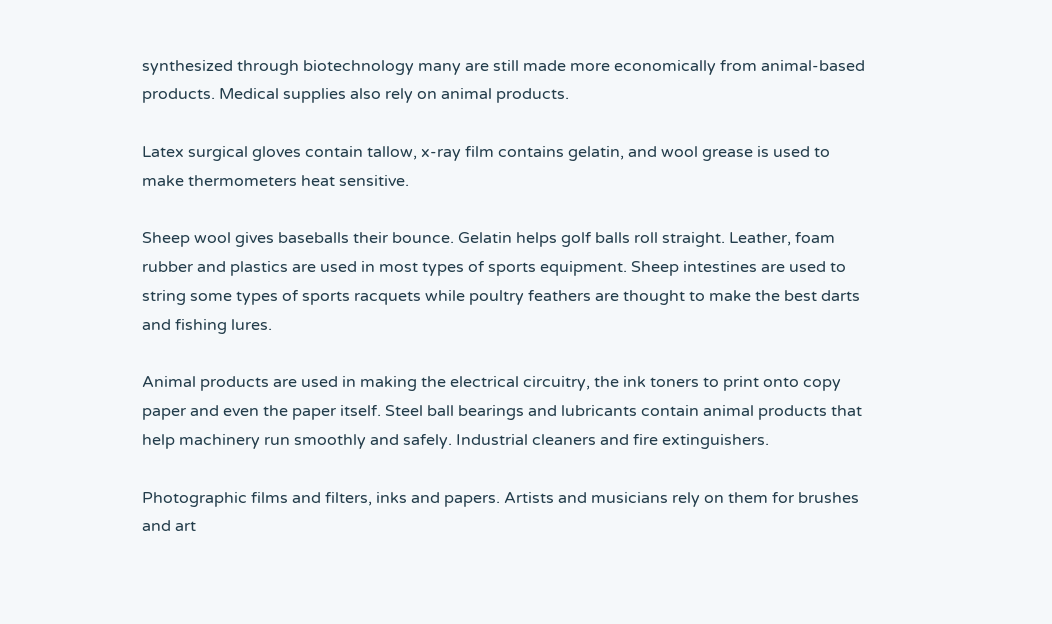synthesized through biotechnology many are still made more economically from animal-based products. Medical supplies also rely on animal products.

Latex surgical gloves contain tallow, x-ray film contains gelatin, and wool grease is used to make thermometers heat sensitive.

Sheep wool gives baseballs their bounce. Gelatin helps golf balls roll straight. Leather, foam rubber and plastics are used in most types of sports equipment. Sheep intestines are used to string some types of sports racquets while poultry feathers are thought to make the best darts and fishing lures.

Animal products are used in making the electrical circuitry, the ink toners to print onto copy paper and even the paper itself. Steel ball bearings and lubricants contain animal products that help machinery run smoothly and safely. Industrial cleaners and fire extinguishers.

Photographic films and filters, inks and papers. Artists and musicians rely on them for brushes and art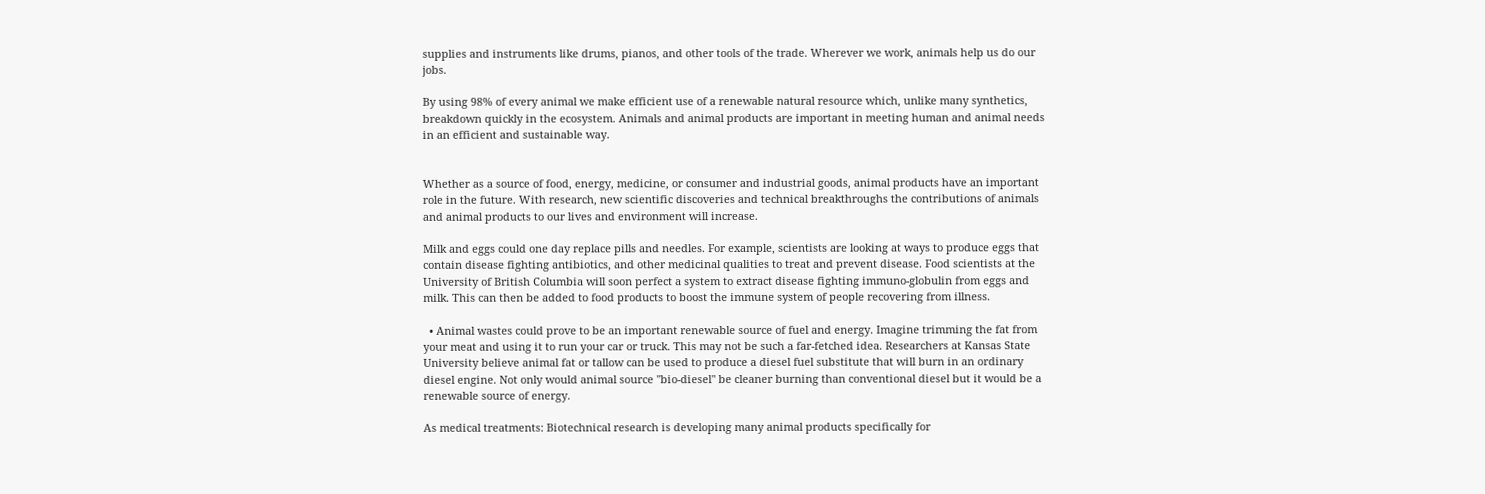supplies and instruments like drums, pianos, and other tools of the trade. Wherever we work, animals help us do our jobs.

By using 98% of every animal we make efficient use of a renewable natural resource which, unlike many synthetics, breakdown quickly in the ecosystem. Animals and animal products are important in meeting human and animal needs in an efficient and sustainable way.


Whether as a source of food, energy, medicine, or consumer and industrial goods, animal products have an important role in the future. With research, new scientific discoveries and technical breakthroughs the contributions of animals and animal products to our lives and environment will increase.

Milk and eggs could one day replace pills and needles. For example, scientists are looking at ways to produce eggs that contain disease fighting antibiotics, and other medicinal qualities to treat and prevent disease. Food scientists at the University of British Columbia will soon perfect a system to extract disease fighting immuno-globulin from eggs and milk. This can then be added to food products to boost the immune system of people recovering from illness.

  • Animal wastes could prove to be an important renewable source of fuel and energy. Imagine trimming the fat from your meat and using it to run your car or truck. This may not be such a far-fetched idea. Researchers at Kansas State University believe animal fat or tallow can be used to produce a diesel fuel substitute that will burn in an ordinary diesel engine. Not only would animal source "bio-diesel" be cleaner burning than conventional diesel but it would be a renewable source of energy.

As medical treatments: Biotechnical research is developing many animal products specifically for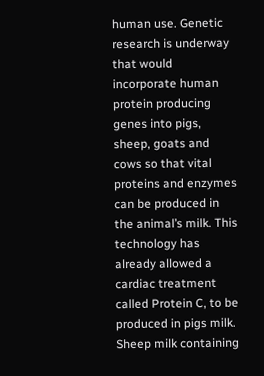human use. Genetic research is underway that would incorporate human protein producing genes into pigs, sheep, goats and cows so that vital proteins and enzymes can be produced in the animal’s milk. This technology has already allowed a cardiac treatment called Protein C, to be produced in pigs milk. Sheep milk containing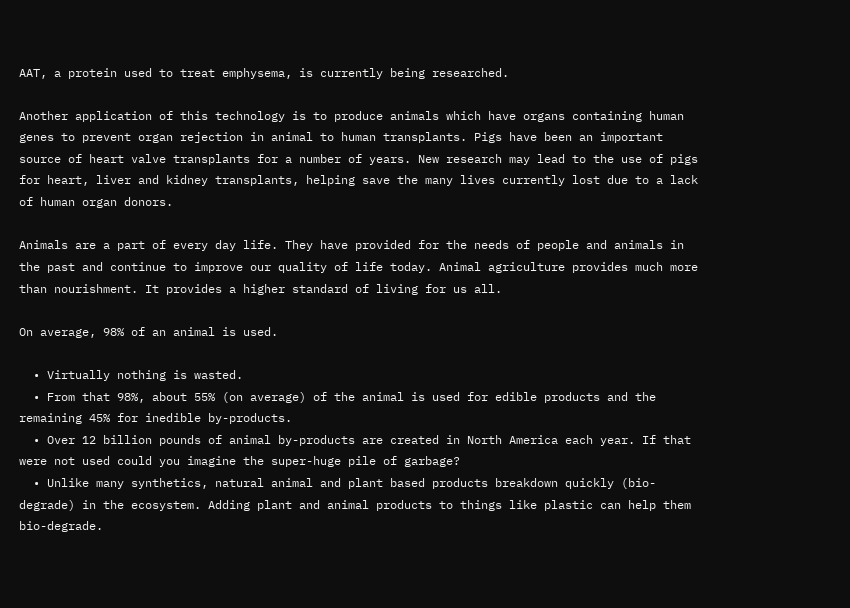AAT, a protein used to treat emphysema, is currently being researched.

Another application of this technology is to produce animals which have organs containing human genes to prevent organ rejection in animal to human transplants. Pigs have been an important source of heart valve transplants for a number of years. New research may lead to the use of pigs for heart, liver and kidney transplants, helping save the many lives currently lost due to a lack of human organ donors.

Animals are a part of every day life. They have provided for the needs of people and animals in the past and continue to improve our quality of life today. Animal agriculture provides much more than nourishment. It provides a higher standard of living for us all.

On average, 98% of an animal is used.

  • Virtually nothing is wasted.
  • From that 98%, about 55% (on average) of the animal is used for edible products and the remaining 45% for inedible by-products.
  • Over 12 billion pounds of animal by-products are created in North America each year. If that were not used could you imagine the super-huge pile of garbage?
  • Unlike many synthetics, natural animal and plant based products breakdown quickly (bio-degrade) in the ecosystem. Adding plant and animal products to things like plastic can help them bio-degrade.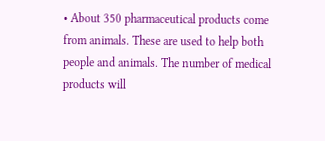• About 350 pharmaceutical products come from animals. These are used to help both people and animals. The number of medical products will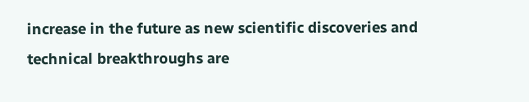increase in the future as new scientific discoveries and technical breakthroughs are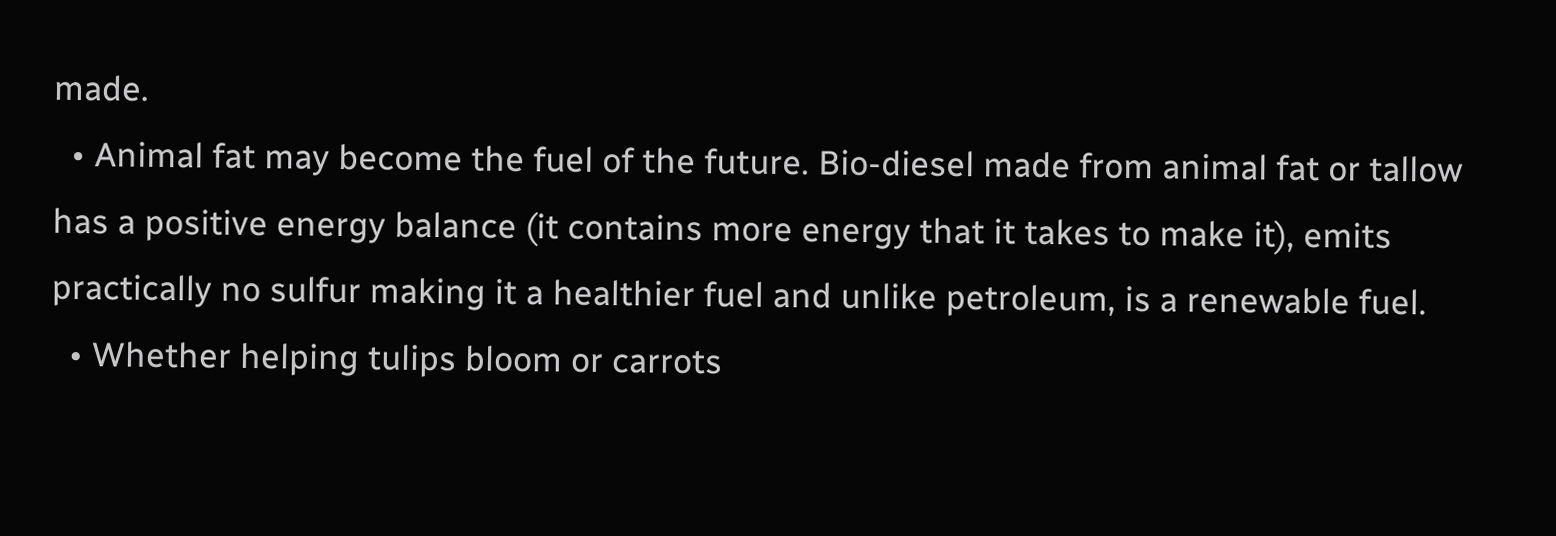made.
  • Animal fat may become the fuel of the future. Bio-diesel made from animal fat or tallow has a positive energy balance (it contains more energy that it takes to make it), emits practically no sulfur making it a healthier fuel and unlike petroleum, is a renewable fuel.
  • Whether helping tulips bloom or carrots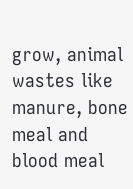grow, animal wastes like manure, bone meal and blood meal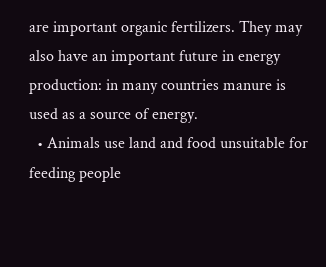are important organic fertilizers. They may also have an important future in energy production: in many countries manure is used as a source of energy.
  • Animals use land and food unsuitable for feeding people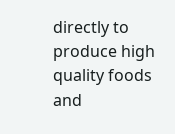directly to produce high quality foods and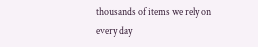thousands of items we rely on every day